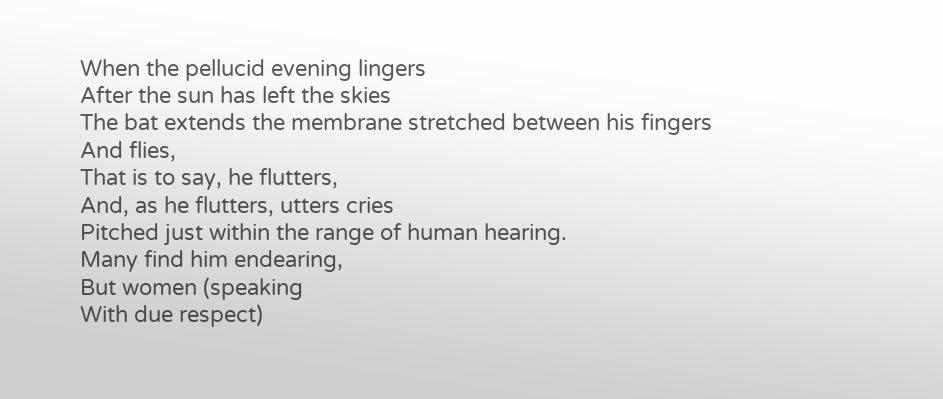When the pellucid evening lingers
After the sun has left the skies
The bat extends the membrane stretched between his fingers
And flies,
That is to say, he flutters,
And, as he flutters, utters cries
Pitched just within the range of human hearing.
Many find him endearing,
But women (speaking
With due respect)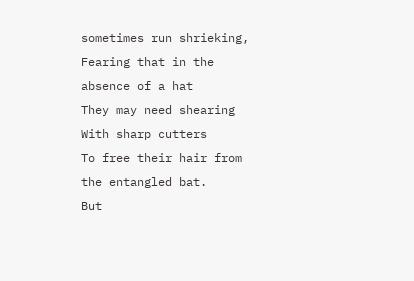sometimes run shrieking,
Fearing that in the absence of a hat
They may need shearing
With sharp cutters
To free their hair from the entangled bat.
But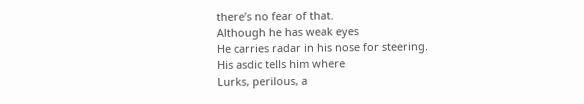there’s no fear of that.
Although he has weak eyes
He carries radar in his nose for steering.
His asdic tells him where
Lurks, perilous, a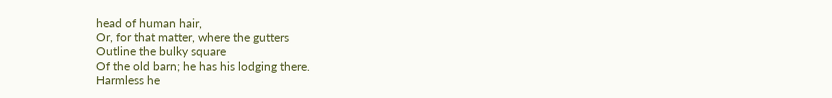head of human hair,
Or, for that matter, where the gutters
Outline the bulky square
Of the old barn; he has his lodging there.
Harmless he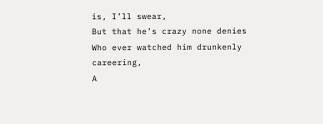is, I’ll swear,
But that he’s crazy none denies
Who ever watched him drunkenly careering,
A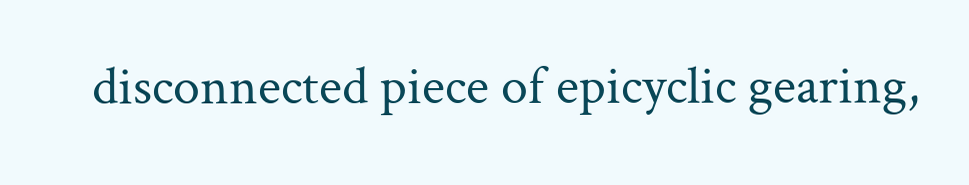disconnected piece of epicyclic gearing,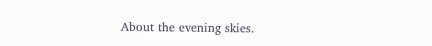About the evening skies.